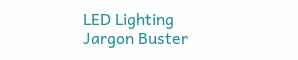LED Lighting Jargon Buster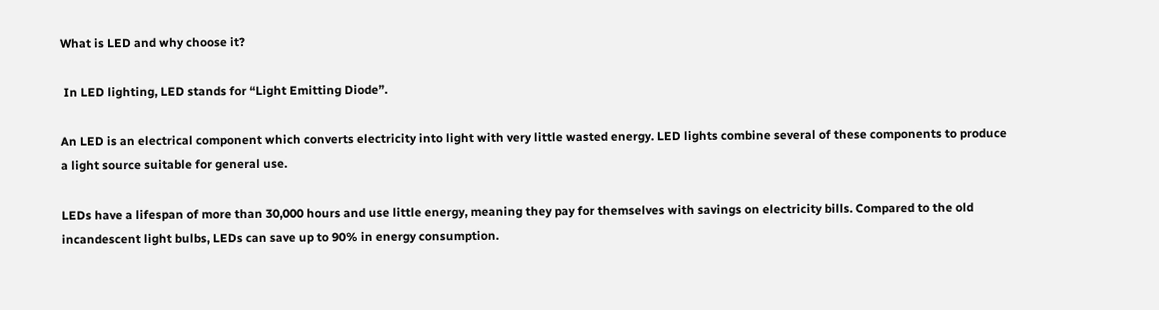What is LED and why choose it?

 In LED lighting, LED stands for “Light Emitting Diode”.

An LED is an electrical component which converts electricity into light with very little wasted energy. LED lights combine several of these components to produce a light source suitable for general use.

LEDs have a lifespan of more than 30,000 hours and use little energy, meaning they pay for themselves with savings on electricity bills. Compared to the old incandescent light bulbs, LEDs can save up to 90% in energy consumption.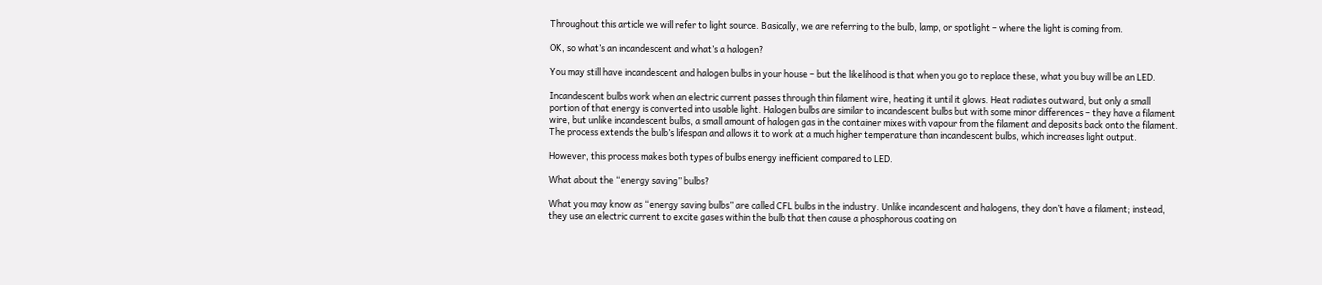Throughout this article we will refer to light source. Basically, we are referring to the bulb, lamp, or spotlight – where the light is coming from.

OK, so what’s an incandescent and what’s a halogen?

You may still have incandescent and halogen bulbs in your house – but the likelihood is that when you go to replace these, what you buy will be an LED.

Incandescent bulbs work when an electric current passes through thin filament wire, heating it until it glows. Heat radiates outward, but only a small portion of that energy is converted into usable light. Halogen bulbs are similar to incandescent bulbs but with some minor differences – they have a filament wire, but unlike incandescent bulbs, a small amount of halogen gas in the container mixes with vapour from the filament and deposits back onto the filament. The process extends the bulb’s lifespan and allows it to work at a much higher temperature than incandescent bulbs, which increases light output.

However, this process makes both types of bulbs energy inefficient compared to LED.

What about the “energy saving” bulbs?

What you may know as “energy saving bulbs” are called CFL bulbs in the industry. Unlike incandescent and halogens, they don’t have a filament; instead, they use an electric current to excite gases within the bulb that then cause a phosphorous coating on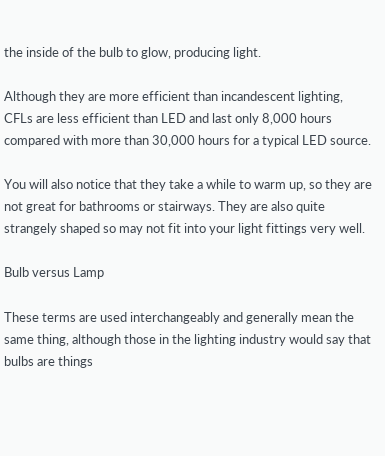the inside of the bulb to glow, producing light.

Although they are more efficient than incandescent lighting, CFLs are less efficient than LED and last only 8,000 hours compared with more than 30,000 hours for a typical LED source.

You will also notice that they take a while to warm up, so they are not great for bathrooms or stairways. They are also quite strangely shaped so may not fit into your light fittings very well.

Bulb versus Lamp

These terms are used interchangeably and generally mean the same thing, although those in the lighting industry would say that bulbs are things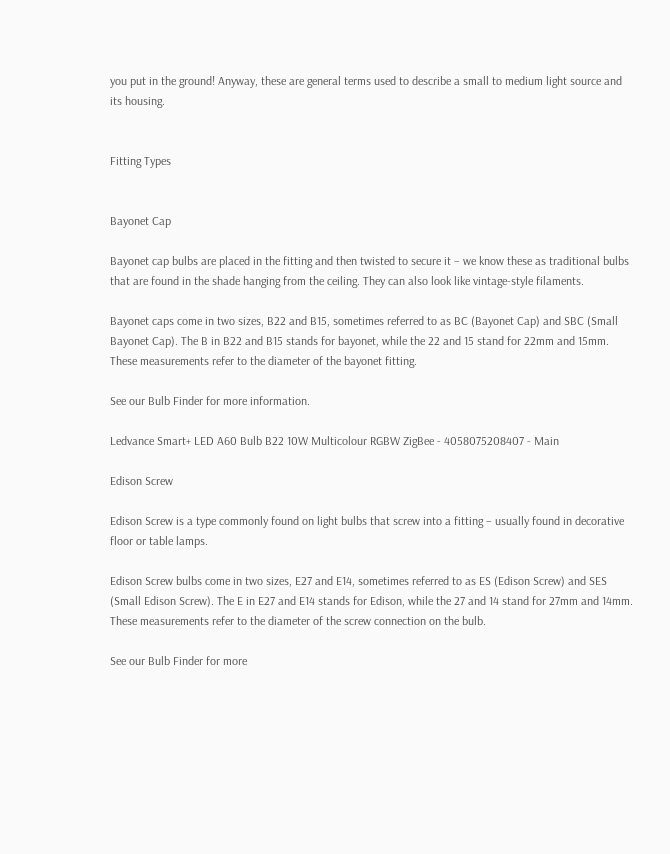you put in the ground! Anyway, these are general terms used to describe a small to medium light source and its housing.


Fitting Types


Bayonet Cap

Bayonet cap bulbs are placed in the fitting and then twisted to secure it – we know these as traditional bulbs that are found in the shade hanging from the ceiling. They can also look like vintage-style filaments.

Bayonet caps come in two sizes, B22 and B15, sometimes referred to as BC (Bayonet Cap) and SBC (Small Bayonet Cap). The B in B22 and B15 stands for bayonet, while the 22 and 15 stand for 22mm and 15mm. These measurements refer to the diameter of the bayonet fitting.

See our Bulb Finder for more information.

Ledvance Smart+ LED A60 Bulb B22 10W Multicolour RGBW ZigBee - 4058075208407 - Main

Edison Screw

Edison Screw is a type commonly found on light bulbs that screw into a fitting – usually found in decorative floor or table lamps.

Edison Screw bulbs come in two sizes, E27 and E14, sometimes referred to as ES (Edison Screw) and SES (Small Edison Screw). The E in E27 and E14 stands for Edison, while the 27 and 14 stand for 27mm and 14mm. These measurements refer to the diameter of the screw connection on the bulb.

See our Bulb Finder for more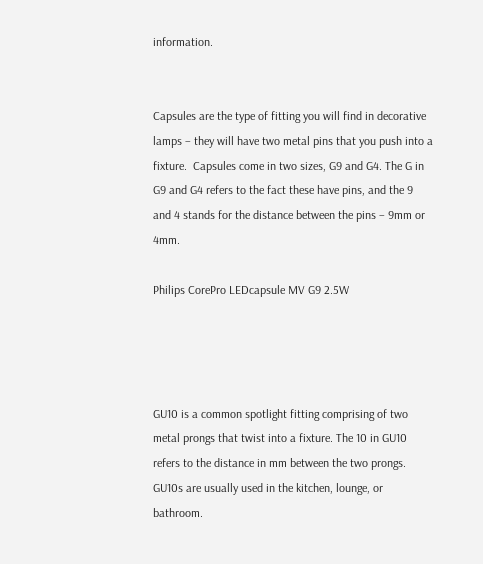information.


Capsules are the type of fitting you will find in decorative lamps – they will have two metal pins that you push into a fixture.  Capsules come in two sizes, G9 and G4. The G in G9 and G4 refers to the fact these have pins, and the 9 and 4 stands for the distance between the pins – 9mm or 4mm.

Philips CorePro LEDcapsule MV G9 2.5W




GU10 is a common spotlight fitting comprising of two metal prongs that twist into a fixture. The 10 in GU10 refers to the distance in mm between the two prongs. GU10s are usually used in the kitchen, lounge, or bathroom.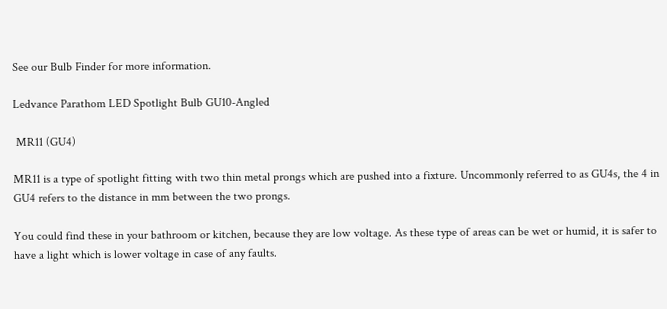See our Bulb Finder for more information.

Ledvance Parathom LED Spotlight Bulb GU10-Angled

 MR11 (GU4)

MR11 is a type of spotlight fitting with two thin metal prongs which are pushed into a fixture. Uncommonly referred to as GU4s, the 4 in GU4 refers to the distance in mm between the two prongs.

You could find these in your bathroom or kitchen, because they are low voltage. As these type of areas can be wet or humid, it is safer to have a light which is lower voltage in case of any faults.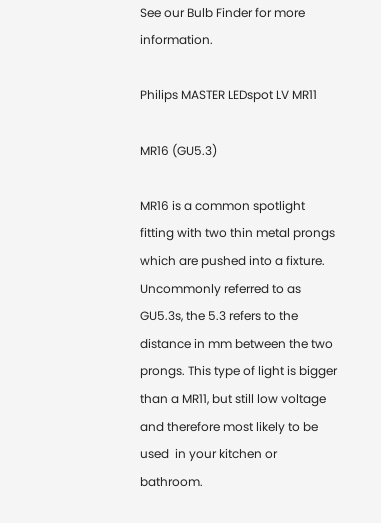See our Bulb Finder for more information.

Philips MASTER LEDspot LV MR11

MR16 (GU5.3)

MR16 is a common spotlight fitting with two thin metal prongs which are pushed into a fixture. Uncommonly referred to as GU5.3s, the 5.3 refers to the distance in mm between the two prongs. This type of light is bigger than a MR11, but still low voltage and therefore most likely to be used  in your kitchen or bathroom.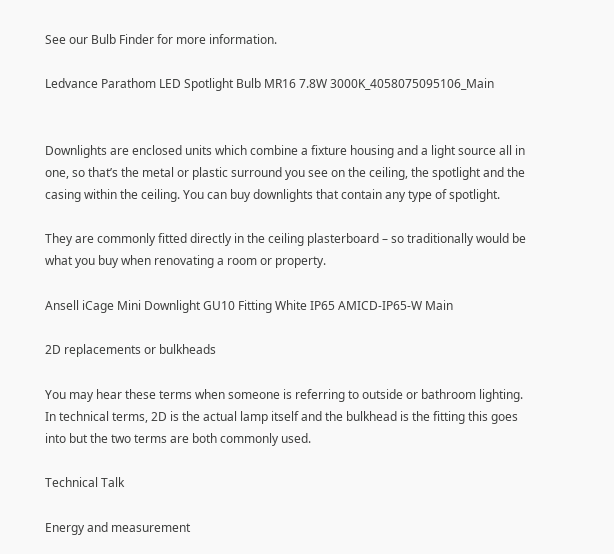See our Bulb Finder for more information.

Ledvance Parathom LED Spotlight Bulb MR16 7.8W 3000K_4058075095106_Main


Downlights are enclosed units which combine a fixture housing and a light source all in one, so that’s the metal or plastic surround you see on the ceiling, the spotlight and the casing within the ceiling. You can buy downlights that contain any type of spotlight.

They are commonly fitted directly in the ceiling plasterboard – so traditionally would be what you buy when renovating a room or property.

Ansell iCage Mini Downlight GU10 Fitting White IP65 AMICD-IP65-W Main

2D replacements or bulkheads

You may hear these terms when someone is referring to outside or bathroom lighting. In technical terms, 2D is the actual lamp itself and the bulkhead is the fitting this goes into but the two terms are both commonly used.

Technical Talk

Energy and measurement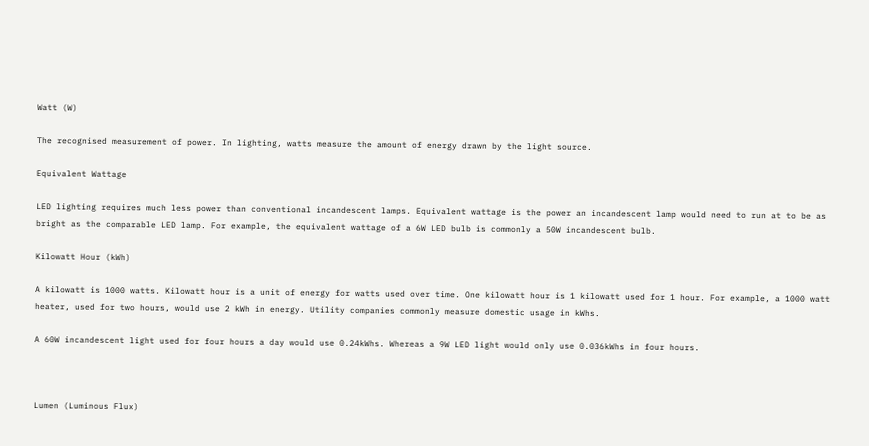Watt (W)

The recognised measurement of power. In lighting, watts measure the amount of energy drawn by the light source.

Equivalent Wattage

LED lighting requires much less power than conventional incandescent lamps. Equivalent wattage is the power an incandescent lamp would need to run at to be as bright as the comparable LED lamp. For example, the equivalent wattage of a 6W LED bulb is commonly a 50W incandescent bulb.

Kilowatt Hour (kWh)

A kilowatt is 1000 watts. Kilowatt hour is a unit of energy for watts used over time. One kilowatt hour is 1 kilowatt used for 1 hour. For example, a 1000 watt heater, used for two hours, would use 2 kWh in energy. Utility companies commonly measure domestic usage in kWhs.

A 60W incandescent light used for four hours a day would use 0.24kWhs. Whereas a 9W LED light would only use 0.036kWhs in four hours.



Lumen (Luminous Flux)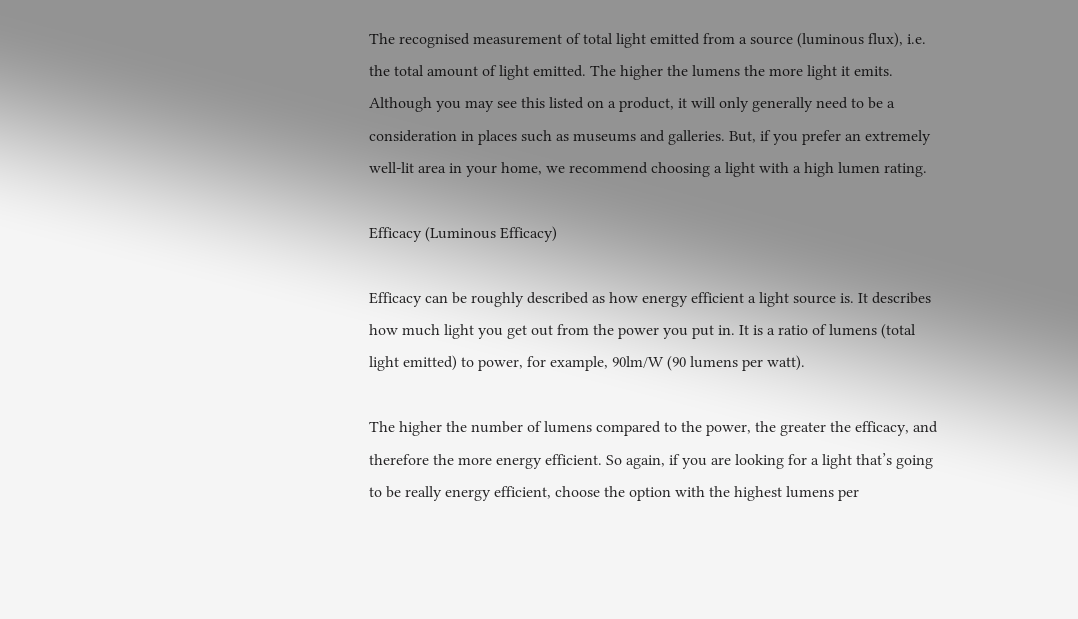The recognised measurement of total light emitted from a source (luminous flux), i.e. the total amount of light emitted. The higher the lumens the more light it emits.  Although you may see this listed on a product, it will only generally need to be a consideration in places such as museums and galleries. But, if you prefer an extremely well-lit area in your home, we recommend choosing a light with a high lumen rating.

Efficacy (Luminous Efficacy)

Efficacy can be roughly described as how energy efficient a light source is. It describes how much light you get out from the power you put in. It is a ratio of lumens (total light emitted) to power, for example, 90lm/W (90 lumens per watt).

The higher the number of lumens compared to the power, the greater the efficacy, and therefore the more energy efficient. So again, if you are looking for a light that’s going to be really energy efficient, choose the option with the highest lumens per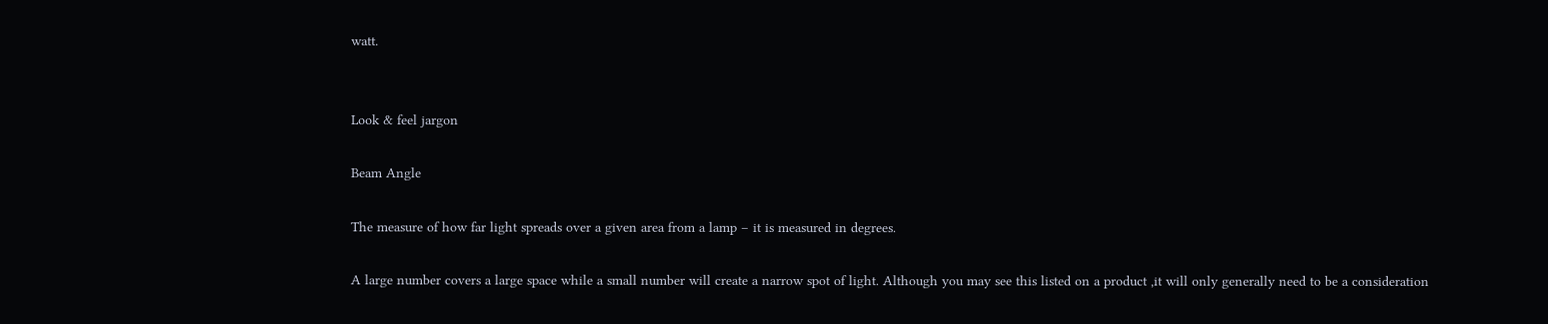watt.


Look & feel jargon

Beam Angle

The measure of how far light spreads over a given area from a lamp – it is measured in degrees.

A large number covers a large space while a small number will create a narrow spot of light. Although you may see this listed on a product ,it will only generally need to be a consideration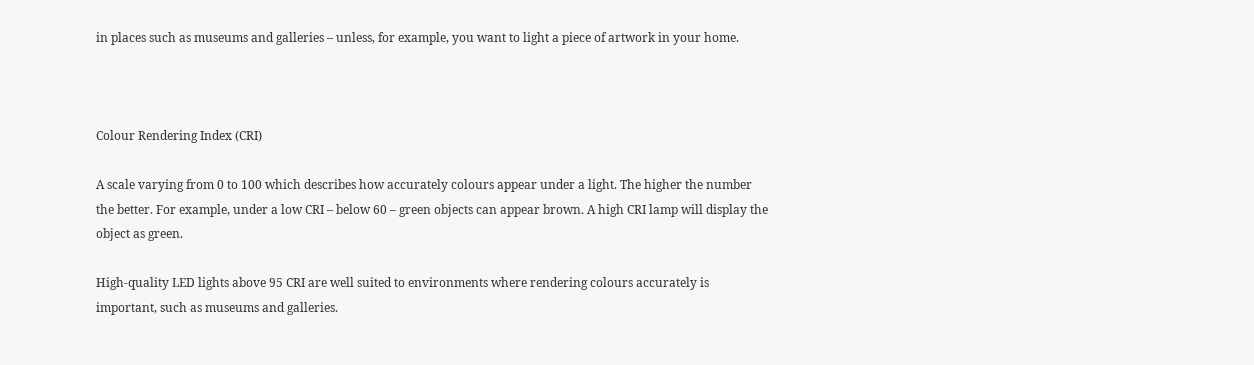in places such as museums and galleries – unless, for example, you want to light a piece of artwork in your home.



Colour Rendering Index (CRI)

A scale varying from 0 to 100 which describes how accurately colours appear under a light. The higher the number the better. For example, under a low CRI – below 60 – green objects can appear brown. A high CRI lamp will display the object as green.

High-quality LED lights above 95 CRI are well suited to environments where rendering colours accurately is important, such as museums and galleries.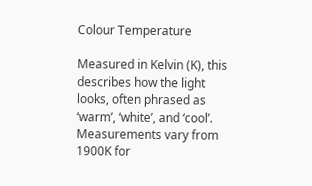Colour Temperature

Measured in Kelvin (K), this describes how the light looks, often phrased as ‘warm’, ‘white’, and ‘cool’. Measurements vary from 1900K for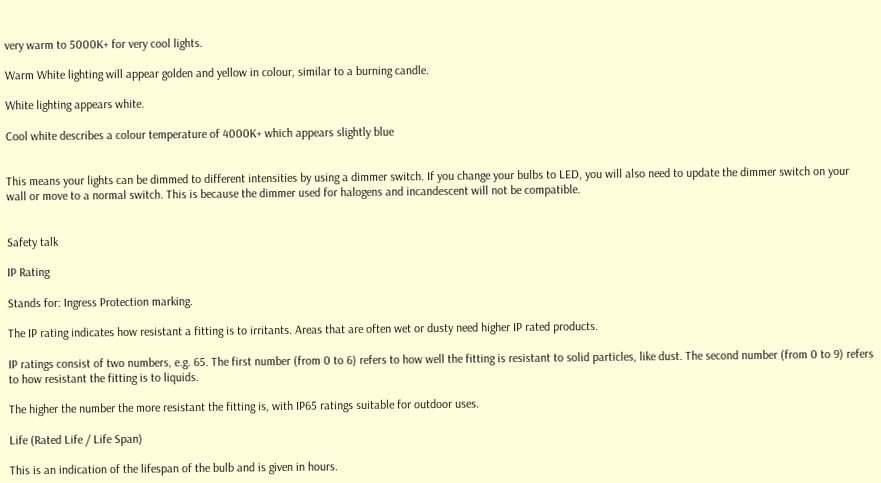very warm to 5000K+ for very cool lights.

Warm White lighting will appear golden and yellow in colour, similar to a burning candle.

White lighting appears white.

Cool white describes a colour temperature of 4000K+ which appears slightly blue


This means your lights can be dimmed to different intensities by using a dimmer switch. If you change your bulbs to LED, you will also need to update the dimmer switch on your wall or move to a normal switch. This is because the dimmer used for halogens and incandescent will not be compatible.


Safety talk

IP Rating

Stands for: Ingress Protection marking.

The IP rating indicates how resistant a fitting is to irritants. Areas that are often wet or dusty need higher IP rated products.

IP ratings consist of two numbers, e.g. 65. The first number (from 0 to 6) refers to how well the fitting is resistant to solid particles, like dust. The second number (from 0 to 9) refers to how resistant the fitting is to liquids.

The higher the number the more resistant the fitting is, with IP65 ratings suitable for outdoor uses.

Life (Rated Life / Life Span)

This is an indication of the lifespan of the bulb and is given in hours.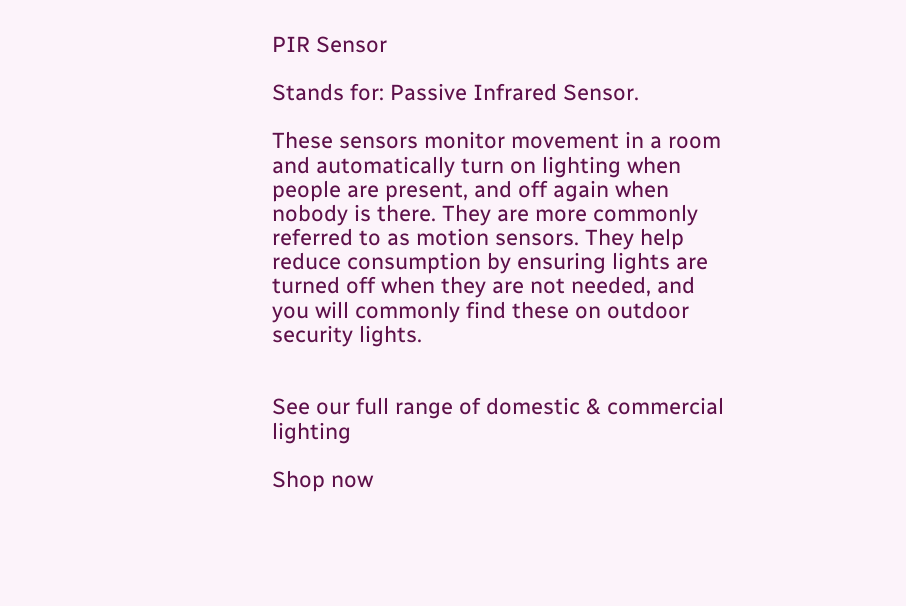PIR Sensor

Stands for: Passive Infrared Sensor.

These sensors monitor movement in a room and automatically turn on lighting when people are present, and off again when nobody is there. They are more commonly referred to as motion sensors. They help reduce consumption by ensuring lights are turned off when they are not needed, and you will commonly find these on outdoor security lights.


See our full range of domestic & commercial lighting

Shop now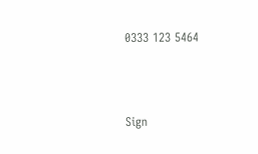0333 123 5464



Sign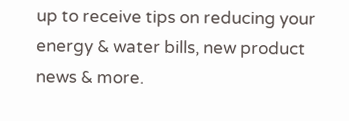up to receive tips on reducing your energy & water bills, new product news & more.